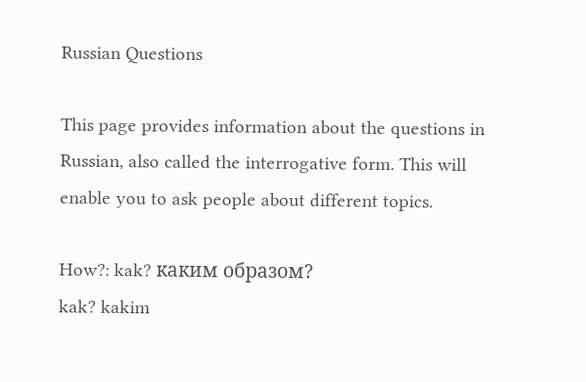Russian Questions

This page provides information about the questions in Russian, also called the interrogative form. This will enable you to ask people about different topics.

How?: kak? каким образом?
kak? kakim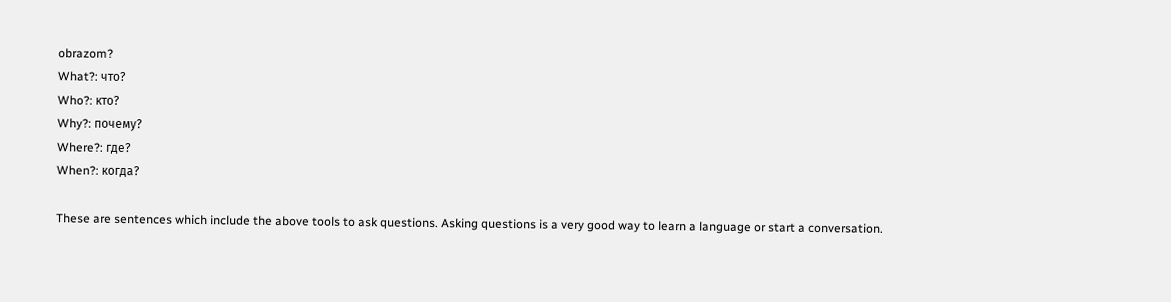obrazom?
What?: что?
Who?: кто?
Why?: почему?
Where?: где?
When?: когда?

These are sentences which include the above tools to ask questions. Asking questions is a very good way to learn a language or start a conversation.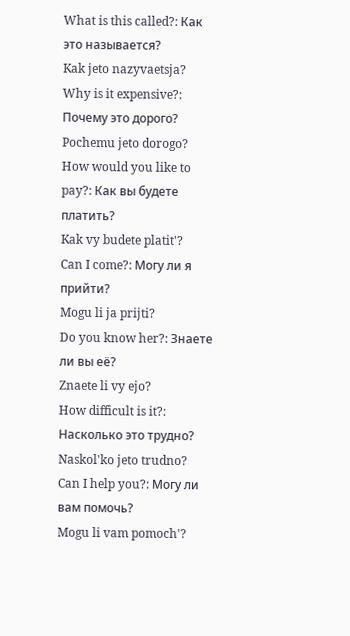What is this called?: Как это называется?
Kak jeto nazyvaetsja?
Why is it expensive?: Почему это дорого?
Pochemu jeto dorogo?
How would you like to pay?: Как вы будете платить?
Kak vy budete platit'?
Can I come?: Могу ли я прийти?
Mogu li ja prijti?
Do you know her?: Знаете ли вы её?
Znaete li vy ejo?
How difficult is it?: Насколько это трудно?
Naskol'ko jeto trudno?
Can I help you?: Могу ли вам помочь?
Mogu li vam pomoch'?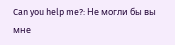Can you help me?: Не могли бы вы мне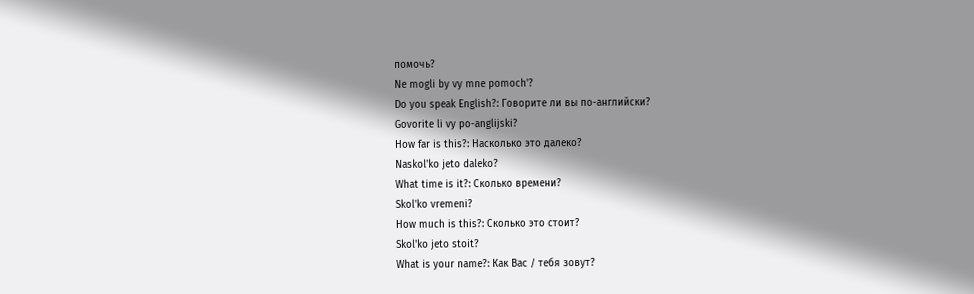помочь?
Ne mogli by vy mne pomoch'?
Do you speak English?: Говорите ли вы по-английски?
Govorite li vy po-anglijski?
How far is this?: Насколько это далеко?
Naskol'ko jeto daleko?
What time is it?: Сколько времени?
Skol'ko vremeni?
How much is this?: Сколько это стоит?
Skol'ko jeto stoit?
What is your name?: Как Вас / тебя зовут?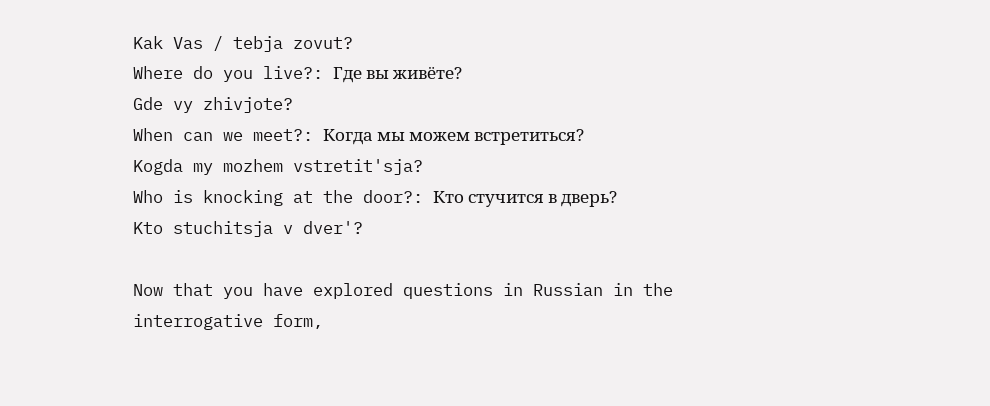Kak Vas / tebja zovut?
Where do you live?: Где вы живёте?
Gde vy zhivjote?
When can we meet?: Когда мы можем встретиться?
Kogda my mozhem vstretit'sja?
Who is knocking at the door?: Кто стучится в дверь?
Kto stuchitsja v dver'?

Now that you have explored questions in Russian in the interrogative form,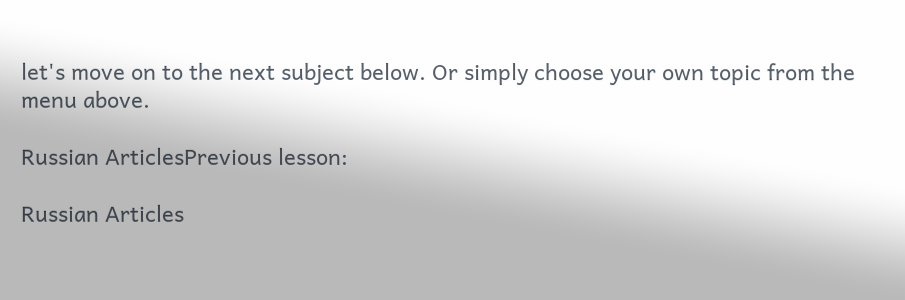let's move on to the next subject below. Or simply choose your own topic from the menu above.

Russian ArticlesPrevious lesson:

Russian Articles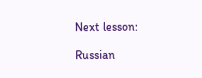Next lesson:

Russian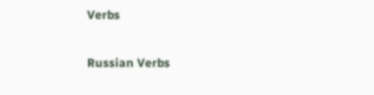Verbs

Russian Verbs